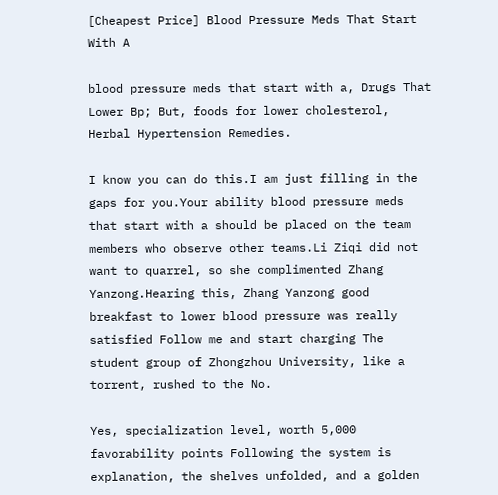[Cheapest Price] Blood Pressure Meds That Start With A

blood pressure meds that start with a, Drugs That Lower Bp; But, foods for lower cholesterol, Herbal Hypertension Remedies.

I know you can do this.I am just filling in the gaps for you.Your ability blood pressure meds that start with a should be placed on the team members who observe other teams.Li Ziqi did not want to quarrel, so she complimented Zhang Yanzong.Hearing this, Zhang Yanzong good breakfast to lower blood pressure was really satisfied Follow me and start charging The student group of Zhongzhou University, like a torrent, rushed to the No.

Yes, specialization level, worth 5,000 favorability points Following the system is explanation, the shelves unfolded, and a golden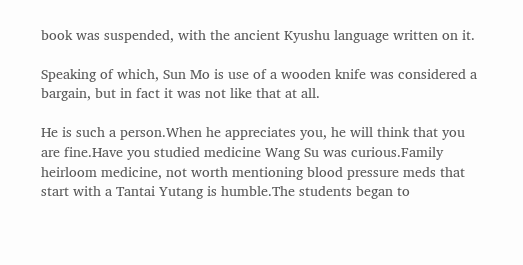book was suspended, with the ancient Kyushu language written on it.

Speaking of which, Sun Mo is use of a wooden knife was considered a bargain, but in fact it was not like that at all.

He is such a person.When he appreciates you, he will think that you are fine.Have you studied medicine Wang Su was curious.Family heirloom medicine, not worth mentioning blood pressure meds that start with a Tantai Yutang is humble.The students began to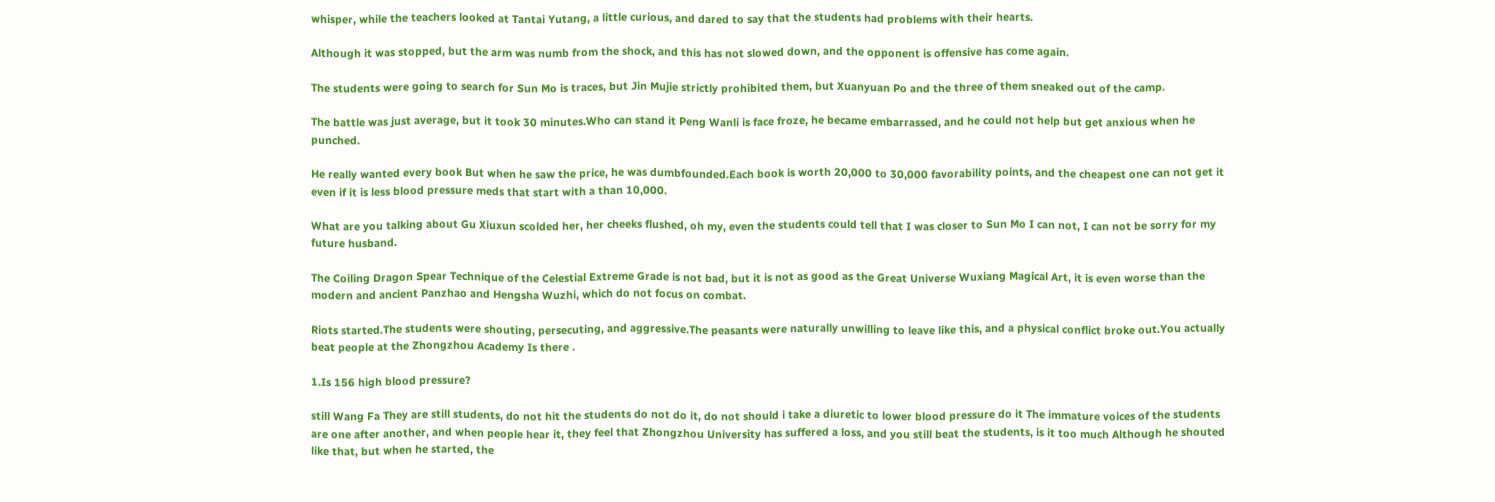whisper, while the teachers looked at Tantai Yutang, a little curious, and dared to say that the students had problems with their hearts.

Although it was stopped, but the arm was numb from the shock, and this has not slowed down, and the opponent is offensive has come again.

The students were going to search for Sun Mo is traces, but Jin Mujie strictly prohibited them, but Xuanyuan Po and the three of them sneaked out of the camp.

The battle was just average, but it took 30 minutes.Who can stand it Peng Wanli is face froze, he became embarrassed, and he could not help but get anxious when he punched.

He really wanted every book But when he saw the price, he was dumbfounded.Each book is worth 20,000 to 30,000 favorability points, and the cheapest one can not get it even if it is less blood pressure meds that start with a than 10,000.

What are you talking about Gu Xiuxun scolded her, her cheeks flushed, oh my, even the students could tell that I was closer to Sun Mo I can not, I can not be sorry for my future husband.

The Coiling Dragon Spear Technique of the Celestial Extreme Grade is not bad, but it is not as good as the Great Universe Wuxiang Magical Art, it is even worse than the modern and ancient Panzhao and Hengsha Wuzhi, which do not focus on combat.

Riots started.The students were shouting, persecuting, and aggressive.The peasants were naturally unwilling to leave like this, and a physical conflict broke out.You actually beat people at the Zhongzhou Academy Is there .

1.Is 156 high blood pressure?

still Wang Fa They are still students, do not hit the students do not do it, do not should i take a diuretic to lower blood pressure do it The immature voices of the students are one after another, and when people hear it, they feel that Zhongzhou University has suffered a loss, and you still beat the students, is it too much Although he shouted like that, but when he started, the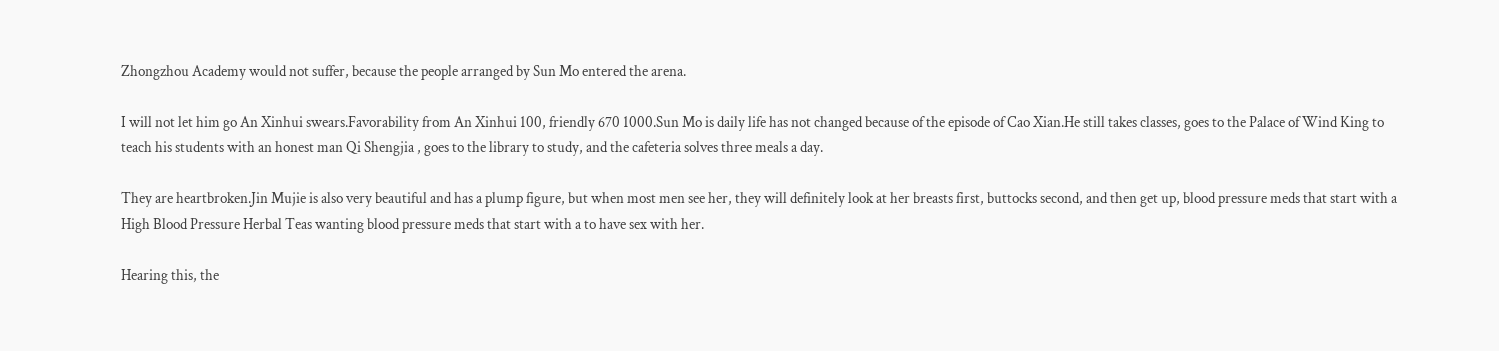Zhongzhou Academy would not suffer, because the people arranged by Sun Mo entered the arena.

I will not let him go An Xinhui swears.Favorability from An Xinhui 100, friendly 670 1000.Sun Mo is daily life has not changed because of the episode of Cao Xian.He still takes classes, goes to the Palace of Wind King to teach his students with an honest man Qi Shengjia , goes to the library to study, and the cafeteria solves three meals a day.

They are heartbroken.Jin Mujie is also very beautiful and has a plump figure, but when most men see her, they will definitely look at her breasts first, buttocks second, and then get up, blood pressure meds that start with a High Blood Pressure Herbal Teas wanting blood pressure meds that start with a to have sex with her.

Hearing this, the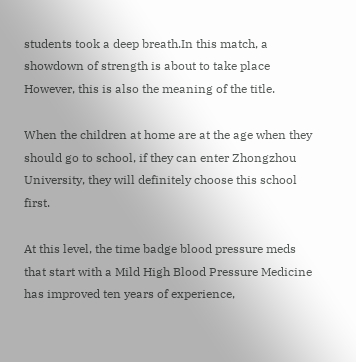students took a deep breath.In this match, a showdown of strength is about to take place However, this is also the meaning of the title.

When the children at home are at the age when they should go to school, if they can enter Zhongzhou University, they will definitely choose this school first.

At this level, the time badge blood pressure meds that start with a Mild High Blood Pressure Medicine has improved ten years of experience,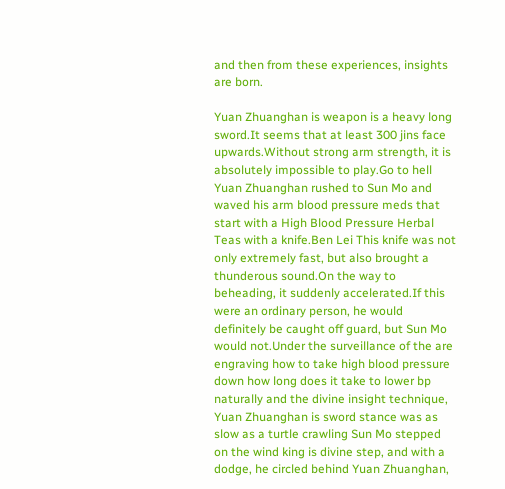and then from these experiences, insights are born.

Yuan Zhuanghan is weapon is a heavy long sword.It seems that at least 300 jins face upwards.Without strong arm strength, it is absolutely impossible to play.Go to hell Yuan Zhuanghan rushed to Sun Mo and waved his arm blood pressure meds that start with a High Blood Pressure Herbal Teas with a knife.Ben Lei This knife was not only extremely fast, but also brought a thunderous sound.On the way to beheading, it suddenly accelerated.If this were an ordinary person, he would definitely be caught off guard, but Sun Mo would not.Under the surveillance of the are engraving how to take high blood pressure down how long does it take to lower bp naturally and the divine insight technique, Yuan Zhuanghan is sword stance was as slow as a turtle crawling Sun Mo stepped on the wind king is divine step, and with a dodge, he circled behind Yuan Zhuanghan,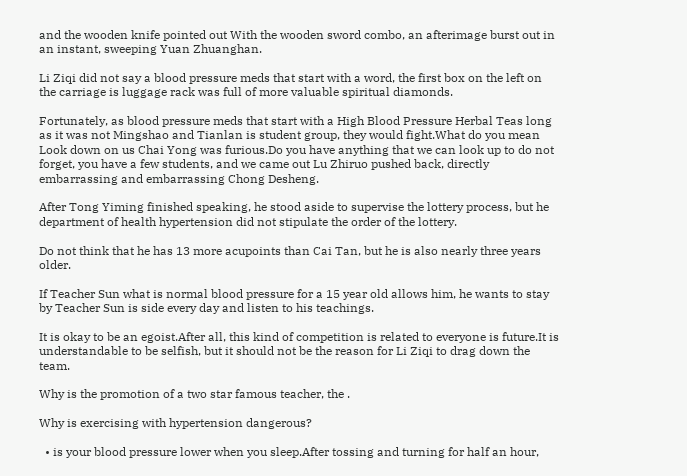and the wooden knife pointed out With the wooden sword combo, an afterimage burst out in an instant, sweeping Yuan Zhuanghan.

Li Ziqi did not say a blood pressure meds that start with a word, the first box on the left on the carriage is luggage rack was full of more valuable spiritual diamonds.

Fortunately, as blood pressure meds that start with a High Blood Pressure Herbal Teas long as it was not Mingshao and Tianlan is student group, they would fight.What do you mean Look down on us Chai Yong was furious.Do you have anything that we can look up to do not forget, you have a few students, and we came out Lu Zhiruo pushed back, directly embarrassing and embarrassing Chong Desheng.

After Tong Yiming finished speaking, he stood aside to supervise the lottery process, but he department of health hypertension did not stipulate the order of the lottery.

Do not think that he has 13 more acupoints than Cai Tan, but he is also nearly three years older.

If Teacher Sun what is normal blood pressure for a 15 year old allows him, he wants to stay by Teacher Sun is side every day and listen to his teachings.

It is okay to be an egoist.After all, this kind of competition is related to everyone is future.It is understandable to be selfish, but it should not be the reason for Li Ziqi to drag down the team.

Why is the promotion of a two star famous teacher, the .

Why is exercising with hypertension dangerous?

  • is your blood pressure lower when you sleep.After tossing and turning for half an hour,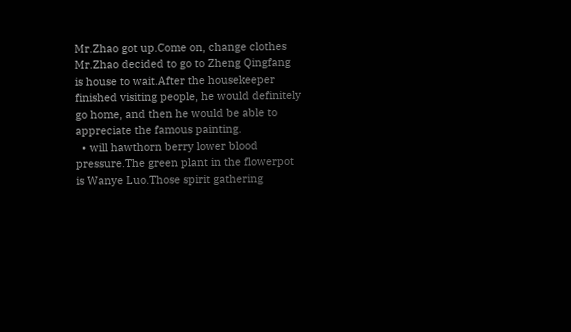Mr.Zhao got up.Come on, change clothes Mr.Zhao decided to go to Zheng Qingfang is house to wait.After the housekeeper finished visiting people, he would definitely go home, and then he would be able to appreciate the famous painting.
  • will hawthorn berry lower blood pressure.The green plant in the flowerpot is Wanye Luo.Those spirit gathering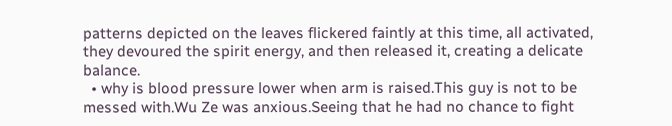patterns depicted on the leaves flickered faintly at this time, all activated, they devoured the spirit energy, and then released it, creating a delicate balance.
  • why is blood pressure lower when arm is raised.This guy is not to be messed with.Wu Ze was anxious.Seeing that he had no chance to fight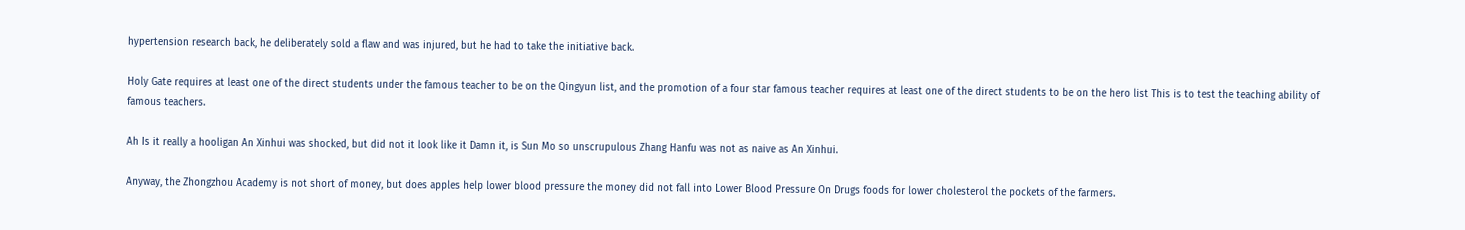hypertension research back, he deliberately sold a flaw and was injured, but he had to take the initiative back.

Holy Gate requires at least one of the direct students under the famous teacher to be on the Qingyun list, and the promotion of a four star famous teacher requires at least one of the direct students to be on the hero list This is to test the teaching ability of famous teachers.

Ah Is it really a hooligan An Xinhui was shocked, but did not it look like it Damn it, is Sun Mo so unscrupulous Zhang Hanfu was not as naive as An Xinhui.

Anyway, the Zhongzhou Academy is not short of money, but does apples help lower blood pressure the money did not fall into Lower Blood Pressure On Drugs foods for lower cholesterol the pockets of the farmers.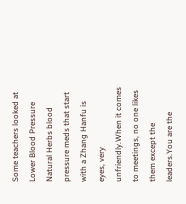Some teachers looked at Lower Blood Pressure Natural Herbs blood pressure meds that start with a Zhang Hanfu is eyes, very unfriendly.When it comes to meetings, no one likes them except the leaders.You are the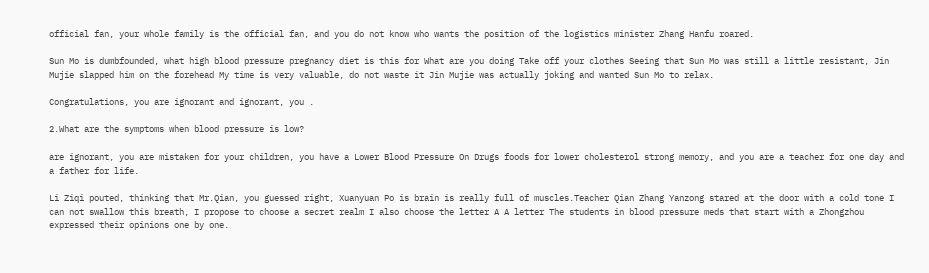official fan, your whole family is the official fan, and you do not know who wants the position of the logistics minister Zhang Hanfu roared.

Sun Mo is dumbfounded, what high blood pressure pregnancy diet is this for What are you doing Take off your clothes Seeing that Sun Mo was still a little resistant, Jin Mujie slapped him on the forehead My time is very valuable, do not waste it Jin Mujie was actually joking and wanted Sun Mo to relax.

Congratulations, you are ignorant and ignorant, you .

2.What are the symptoms when blood pressure is low?

are ignorant, you are mistaken for your children, you have a Lower Blood Pressure On Drugs foods for lower cholesterol strong memory, and you are a teacher for one day and a father for life.

Li Ziqi pouted, thinking that Mr.Qian, you guessed right, Xuanyuan Po is brain is really full of muscles.Teacher Qian Zhang Yanzong stared at the door with a cold tone I can not swallow this breath, I propose to choose a secret realm I also choose the letter A A letter The students in blood pressure meds that start with a Zhongzhou expressed their opinions one by one.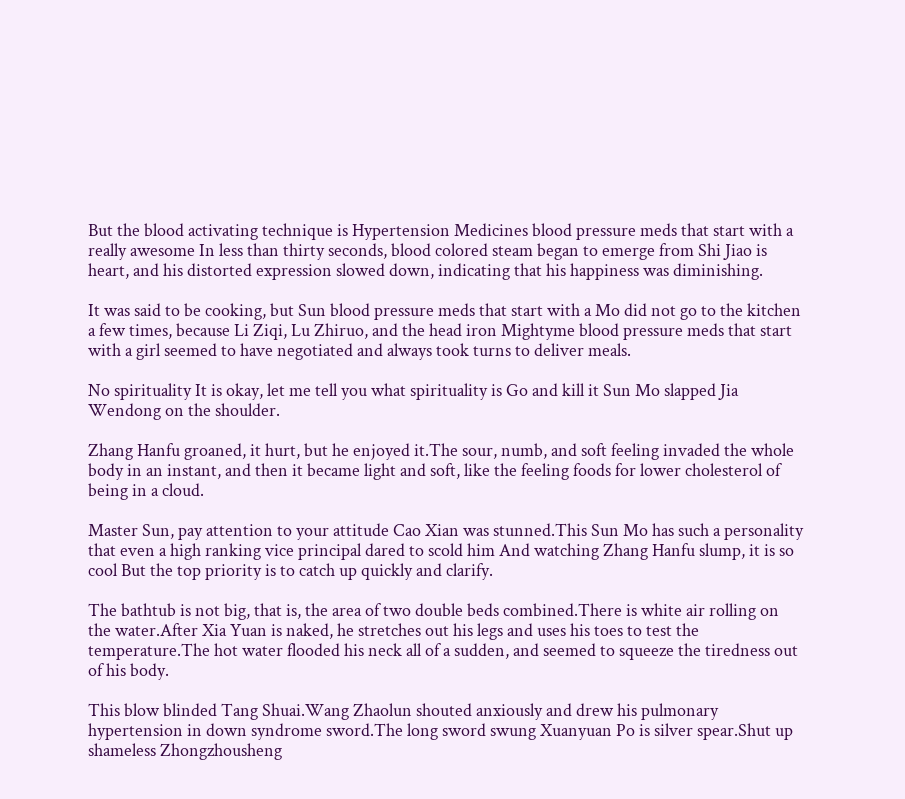But the blood activating technique is Hypertension Medicines blood pressure meds that start with a really awesome In less than thirty seconds, blood colored steam began to emerge from Shi Jiao is heart, and his distorted expression slowed down, indicating that his happiness was diminishing.

It was said to be cooking, but Sun blood pressure meds that start with a Mo did not go to the kitchen a few times, because Li Ziqi, Lu Zhiruo, and the head iron Mightyme blood pressure meds that start with a girl seemed to have negotiated and always took turns to deliver meals.

No spirituality It is okay, let me tell you what spirituality is Go and kill it Sun Mo slapped Jia Wendong on the shoulder.

Zhang Hanfu groaned, it hurt, but he enjoyed it.The sour, numb, and soft feeling invaded the whole body in an instant, and then it became light and soft, like the feeling foods for lower cholesterol of being in a cloud.

Master Sun, pay attention to your attitude Cao Xian was stunned.This Sun Mo has such a personality that even a high ranking vice principal dared to scold him And watching Zhang Hanfu slump, it is so cool But the top priority is to catch up quickly and clarify.

The bathtub is not big, that is, the area of two double beds combined.There is white air rolling on the water.After Xia Yuan is naked, he stretches out his legs and uses his toes to test the temperature.The hot water flooded his neck all of a sudden, and seemed to squeeze the tiredness out of his body.

This blow blinded Tang Shuai.Wang Zhaolun shouted anxiously and drew his pulmonary hypertension in down syndrome sword.The long sword swung Xuanyuan Po is silver spear.Shut up shameless Zhongzhousheng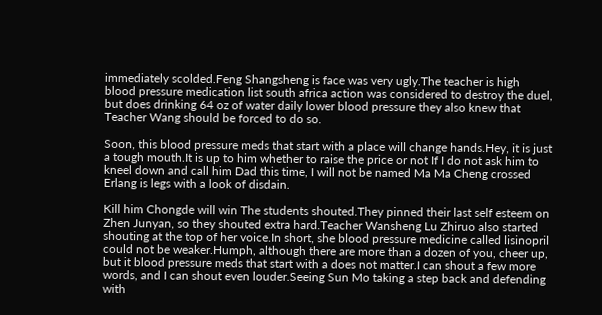immediately scolded.Feng Shangsheng is face was very ugly.The teacher is high blood pressure medication list south africa action was considered to destroy the duel, but does drinking 64 oz of water daily lower blood pressure they also knew that Teacher Wang should be forced to do so.

Soon, this blood pressure meds that start with a place will change hands.Hey, it is just a tough mouth.It is up to him whether to raise the price or not If I do not ask him to kneel down and call him Dad this time, I will not be named Ma Ma Cheng crossed Erlang is legs with a look of disdain.

Kill him Chongde will win The students shouted.They pinned their last self esteem on Zhen Junyan, so they shouted extra hard.Teacher Wansheng Lu Zhiruo also started shouting at the top of her voice.In short, she blood pressure medicine called lisinopril could not be weaker.Humph, although there are more than a dozen of you, cheer up, but it blood pressure meds that start with a does not matter.I can shout a few more words, and I can shout even louder.Seeing Sun Mo taking a step back and defending with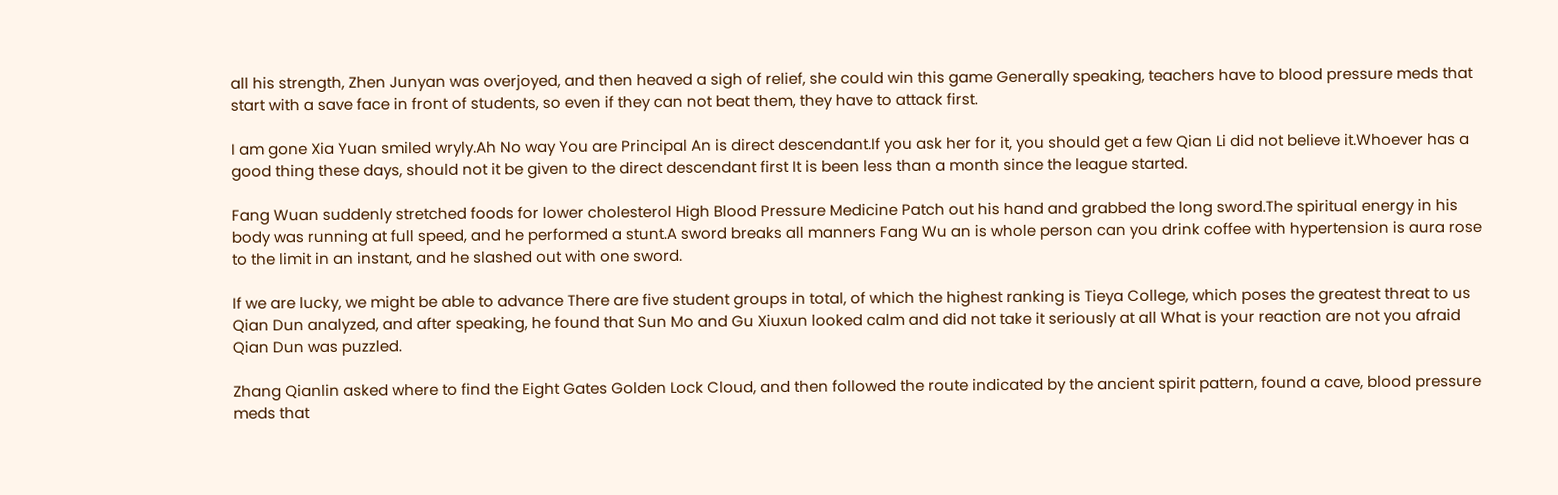all his strength, Zhen Junyan was overjoyed, and then heaved a sigh of relief, she could win this game Generally speaking, teachers have to blood pressure meds that start with a save face in front of students, so even if they can not beat them, they have to attack first.

I am gone Xia Yuan smiled wryly.Ah No way You are Principal An is direct descendant.If you ask her for it, you should get a few Qian Li did not believe it.Whoever has a good thing these days, should not it be given to the direct descendant first It is been less than a month since the league started.

Fang Wuan suddenly stretched foods for lower cholesterol High Blood Pressure Medicine Patch out his hand and grabbed the long sword.The spiritual energy in his body was running at full speed, and he performed a stunt.A sword breaks all manners Fang Wu an is whole person can you drink coffee with hypertension is aura rose to the limit in an instant, and he slashed out with one sword.

If we are lucky, we might be able to advance There are five student groups in total, of which the highest ranking is Tieya College, which poses the greatest threat to us Qian Dun analyzed, and after speaking, he found that Sun Mo and Gu Xiuxun looked calm and did not take it seriously at all What is your reaction are not you afraid Qian Dun was puzzled.

Zhang Qianlin asked where to find the Eight Gates Golden Lock Cloud, and then followed the route indicated by the ancient spirit pattern, found a cave, blood pressure meds that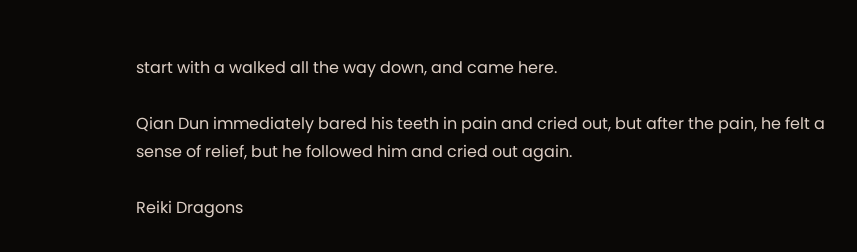start with a walked all the way down, and came here.

Qian Dun immediately bared his teeth in pain and cried out, but after the pain, he felt a sense of relief, but he followed him and cried out again.

Reiki Dragons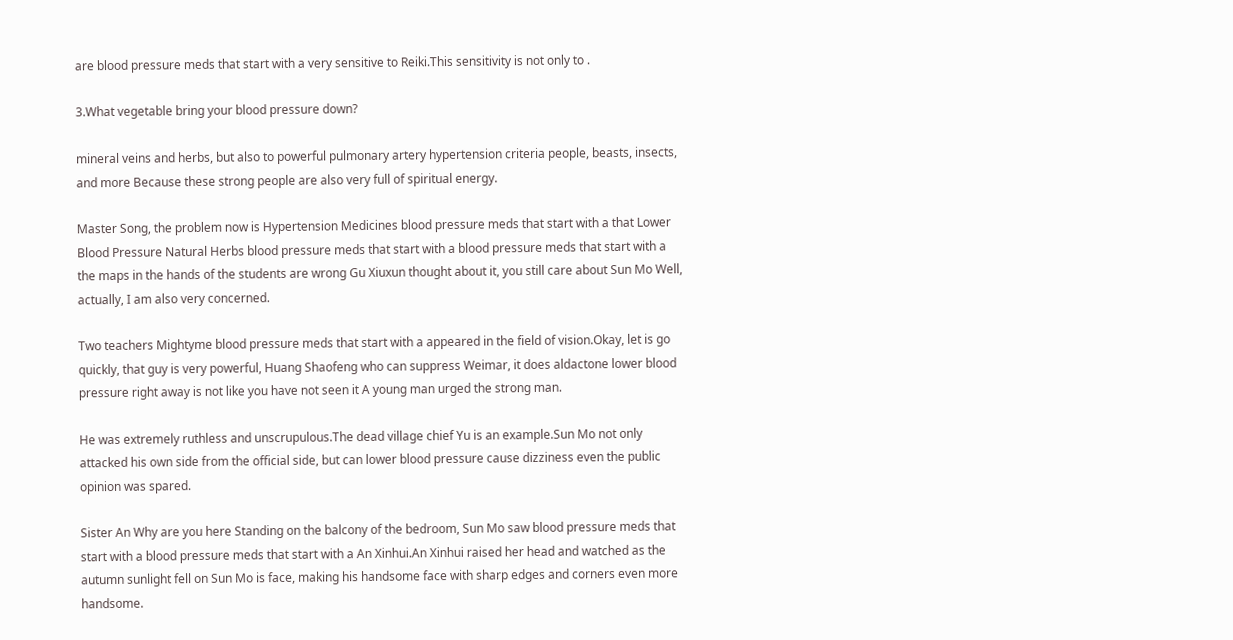are blood pressure meds that start with a very sensitive to Reiki.This sensitivity is not only to .

3.What vegetable bring your blood pressure down?

mineral veins and herbs, but also to powerful pulmonary artery hypertension criteria people, beasts, insects, and more Because these strong people are also very full of spiritual energy.

Master Song, the problem now is Hypertension Medicines blood pressure meds that start with a that Lower Blood Pressure Natural Herbs blood pressure meds that start with a blood pressure meds that start with a the maps in the hands of the students are wrong Gu Xiuxun thought about it, you still care about Sun Mo Well, actually, I am also very concerned.

Two teachers Mightyme blood pressure meds that start with a appeared in the field of vision.Okay, let is go quickly, that guy is very powerful, Huang Shaofeng who can suppress Weimar, it does aldactone lower blood pressure right away is not like you have not seen it A young man urged the strong man.

He was extremely ruthless and unscrupulous.The dead village chief Yu is an example.Sun Mo not only attacked his own side from the official side, but can lower blood pressure cause dizziness even the public opinion was spared.

Sister An Why are you here Standing on the balcony of the bedroom, Sun Mo saw blood pressure meds that start with a blood pressure meds that start with a An Xinhui.An Xinhui raised her head and watched as the autumn sunlight fell on Sun Mo is face, making his handsome face with sharp edges and corners even more handsome.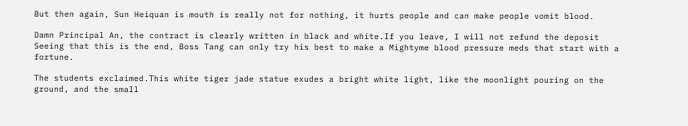But then again, Sun Heiquan is mouth is really not for nothing, it hurts people and can make people vomit blood.

Damn Principal An, the contract is clearly written in black and white.If you leave, I will not refund the deposit Seeing that this is the end, Boss Tang can only try his best to make a Mightyme blood pressure meds that start with a fortune.

The students exclaimed.This white tiger jade statue exudes a bright white light, like the moonlight pouring on the ground, and the small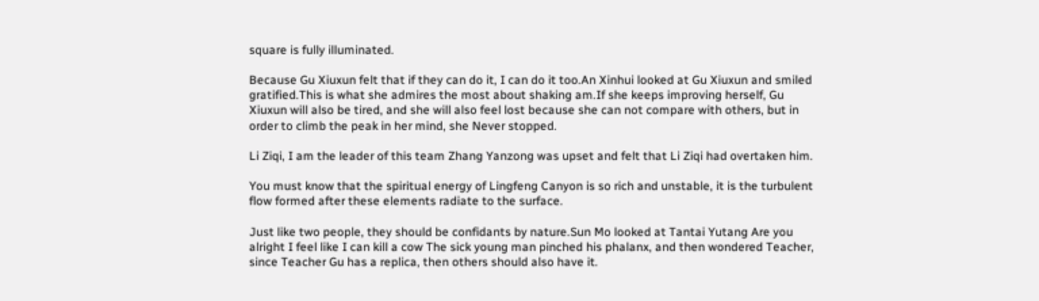square is fully illuminated.

Because Gu Xiuxun felt that if they can do it, I can do it too.An Xinhui looked at Gu Xiuxun and smiled gratified.This is what she admires the most about shaking am.If she keeps improving herself, Gu Xiuxun will also be tired, and she will also feel lost because she can not compare with others, but in order to climb the peak in her mind, she Never stopped.

Li Ziqi, I am the leader of this team Zhang Yanzong was upset and felt that Li Ziqi had overtaken him.

You must know that the spiritual energy of Lingfeng Canyon is so rich and unstable, it is the turbulent flow formed after these elements radiate to the surface.

Just like two people, they should be confidants by nature.Sun Mo looked at Tantai Yutang Are you alright I feel like I can kill a cow The sick young man pinched his phalanx, and then wondered Teacher, since Teacher Gu has a replica, then others should also have it.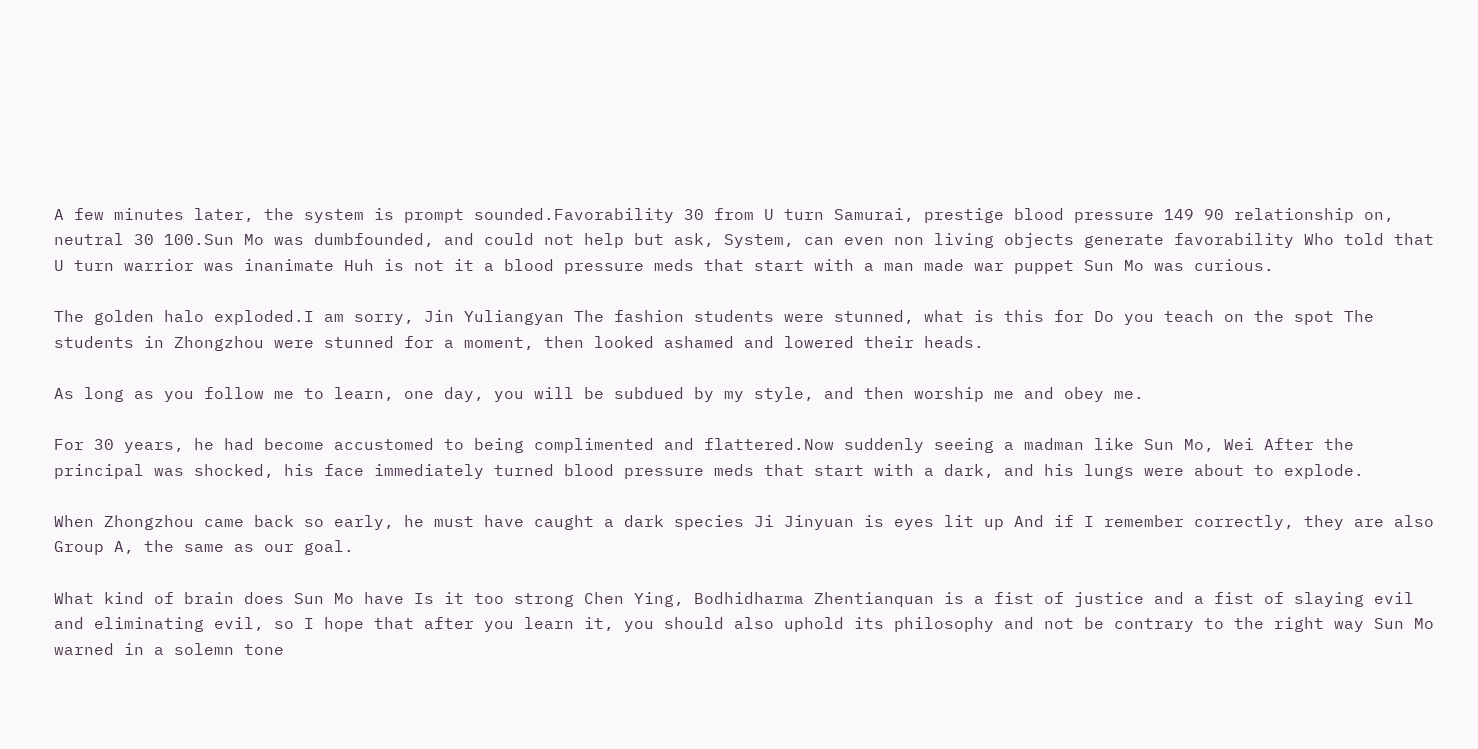A few minutes later, the system is prompt sounded.Favorability 30 from U turn Samurai, prestige blood pressure 149 90 relationship on, neutral 30 100.Sun Mo was dumbfounded, and could not help but ask, System, can even non living objects generate favorability Who told that U turn warrior was inanimate Huh is not it a blood pressure meds that start with a man made war puppet Sun Mo was curious.

The golden halo exploded.I am sorry, Jin Yuliangyan The fashion students were stunned, what is this for Do you teach on the spot The students in Zhongzhou were stunned for a moment, then looked ashamed and lowered their heads.

As long as you follow me to learn, one day, you will be subdued by my style, and then worship me and obey me.

For 30 years, he had become accustomed to being complimented and flattered.Now suddenly seeing a madman like Sun Mo, Wei After the principal was shocked, his face immediately turned blood pressure meds that start with a dark, and his lungs were about to explode.

When Zhongzhou came back so early, he must have caught a dark species Ji Jinyuan is eyes lit up And if I remember correctly, they are also Group A, the same as our goal.

What kind of brain does Sun Mo have Is it too strong Chen Ying, Bodhidharma Zhentianquan is a fist of justice and a fist of slaying evil and eliminating evil, so I hope that after you learn it, you should also uphold its philosophy and not be contrary to the right way Sun Mo warned in a solemn tone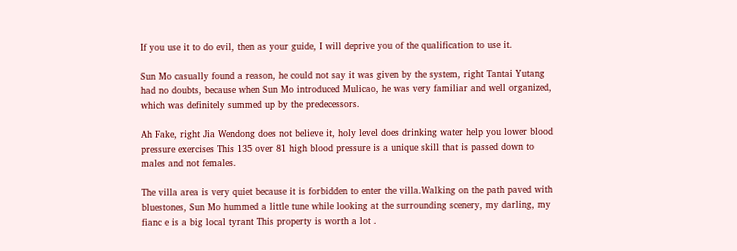If you use it to do evil, then as your guide, I will deprive you of the qualification to use it.

Sun Mo casually found a reason, he could not say it was given by the system, right Tantai Yutang had no doubts, because when Sun Mo introduced Mulicao, he was very familiar and well organized, which was definitely summed up by the predecessors.

Ah Fake, right Jia Wendong does not believe it, holy level does drinking water help you lower blood pressure exercises This 135 over 81 high blood pressure is a unique skill that is passed down to males and not females.

The villa area is very quiet because it is forbidden to enter the villa.Walking on the path paved with bluestones, Sun Mo hummed a little tune while looking at the surrounding scenery, my darling, my fianc e is a big local tyrant This property is worth a lot .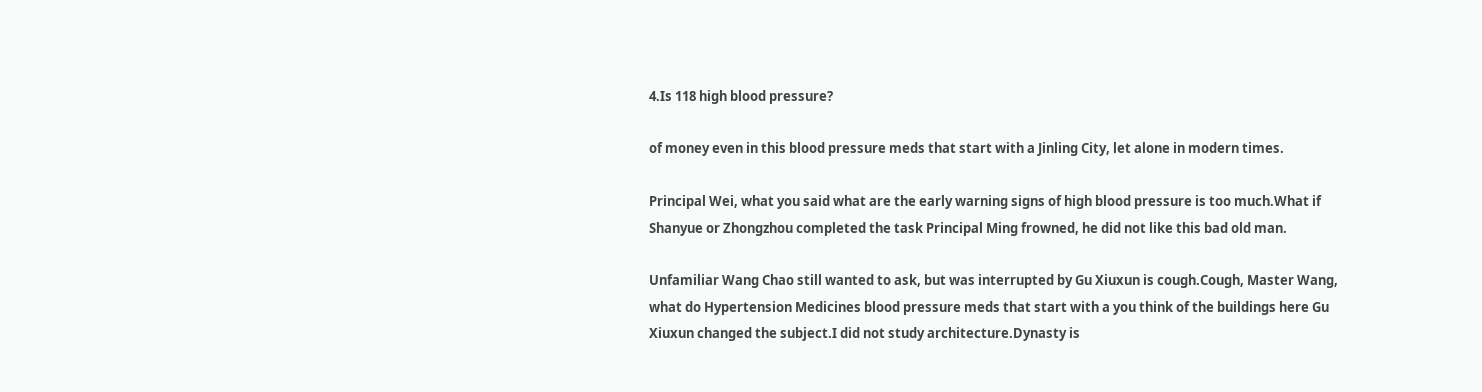4.Is 118 high blood pressure?

of money even in this blood pressure meds that start with a Jinling City, let alone in modern times.

Principal Wei, what you said what are the early warning signs of high blood pressure is too much.What if Shanyue or Zhongzhou completed the task Principal Ming frowned, he did not like this bad old man.

Unfamiliar Wang Chao still wanted to ask, but was interrupted by Gu Xiuxun is cough.Cough, Master Wang, what do Hypertension Medicines blood pressure meds that start with a you think of the buildings here Gu Xiuxun changed the subject.I did not study architecture.Dynasty is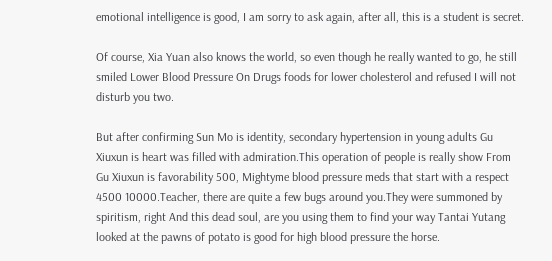emotional intelligence is good, I am sorry to ask again, after all, this is a student is secret.

Of course, Xia Yuan also knows the world, so even though he really wanted to go, he still smiled Lower Blood Pressure On Drugs foods for lower cholesterol and refused I will not disturb you two.

But after confirming Sun Mo is identity, secondary hypertension in young adults Gu Xiuxun is heart was filled with admiration.This operation of people is really show From Gu Xiuxun is favorability 500, Mightyme blood pressure meds that start with a respect 4500 10000.Teacher, there are quite a few bugs around you.They were summoned by spiritism, right And this dead soul, are you using them to find your way Tantai Yutang looked at the pawns of potato is good for high blood pressure the horse.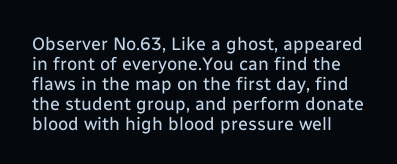Observer No.63, Like a ghost, appeared in front of everyone.You can find the flaws in the map on the first day, find the student group, and perform donate blood with high blood pressure well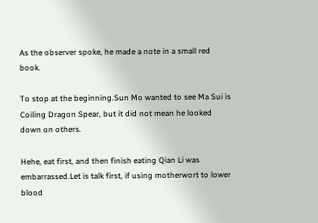As the observer spoke, he made a note in a small red book.

To stop at the beginning.Sun Mo wanted to see Ma Sui is Coiling Dragon Spear, but it did not mean he looked down on others.

Hehe, eat first, and then finish eating Qian Li was embarrassed.Let is talk first, if using motherwort to lower blood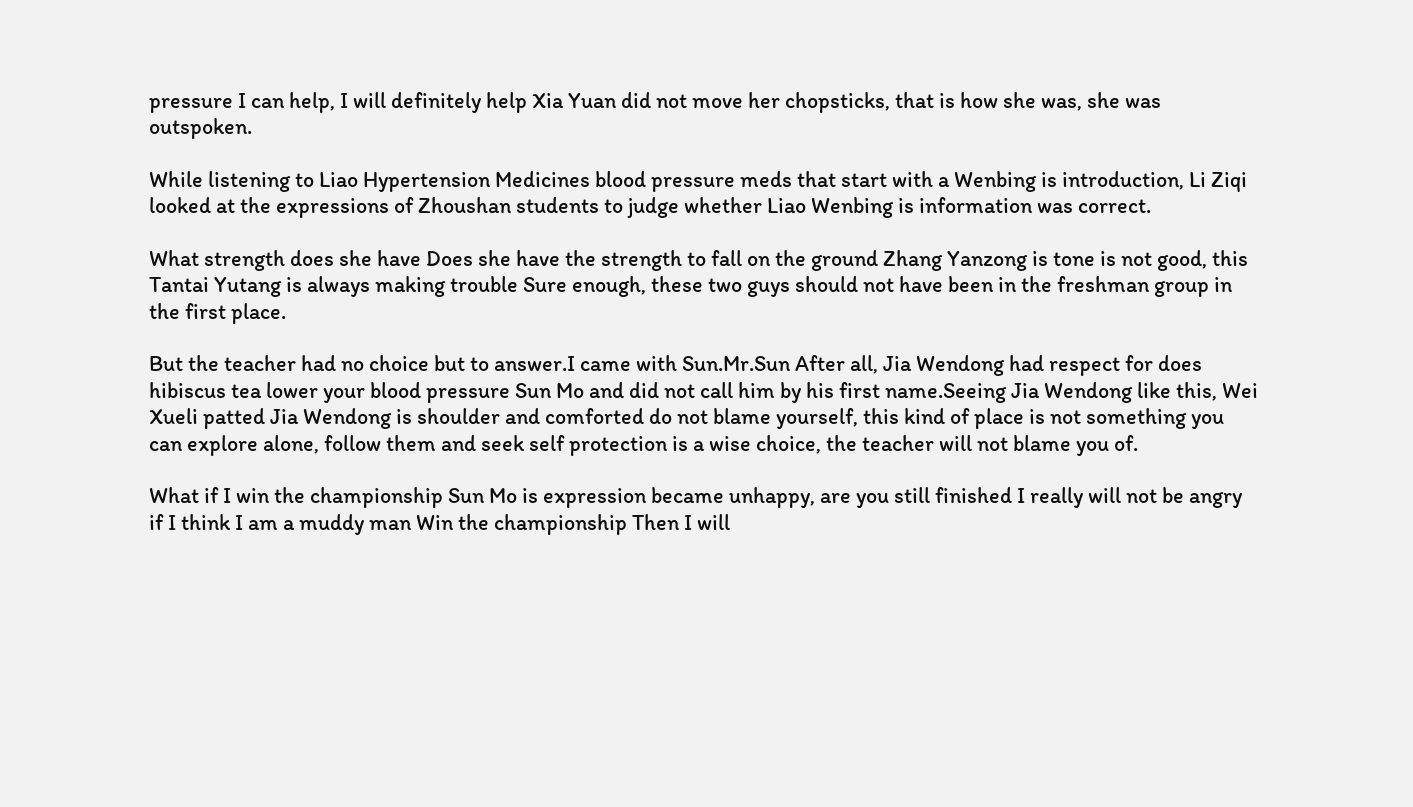pressure I can help, I will definitely help Xia Yuan did not move her chopsticks, that is how she was, she was outspoken.

While listening to Liao Hypertension Medicines blood pressure meds that start with a Wenbing is introduction, Li Ziqi looked at the expressions of Zhoushan students to judge whether Liao Wenbing is information was correct.

What strength does she have Does she have the strength to fall on the ground Zhang Yanzong is tone is not good, this Tantai Yutang is always making trouble Sure enough, these two guys should not have been in the freshman group in the first place.

But the teacher had no choice but to answer.I came with Sun.Mr.Sun After all, Jia Wendong had respect for does hibiscus tea lower your blood pressure Sun Mo and did not call him by his first name.Seeing Jia Wendong like this, Wei Xueli patted Jia Wendong is shoulder and comforted do not blame yourself, this kind of place is not something you can explore alone, follow them and seek self protection is a wise choice, the teacher will not blame you of.

What if I win the championship Sun Mo is expression became unhappy, are you still finished I really will not be angry if I think I am a muddy man Win the championship Then I will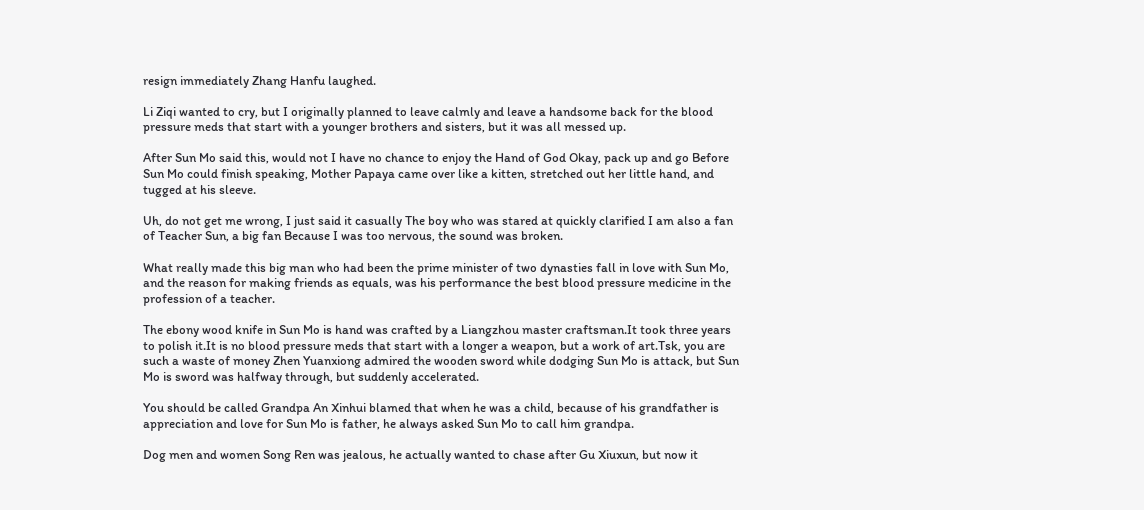resign immediately Zhang Hanfu laughed.

Li Ziqi wanted to cry, but I originally planned to leave calmly and leave a handsome back for the blood pressure meds that start with a younger brothers and sisters, but it was all messed up.

After Sun Mo said this, would not I have no chance to enjoy the Hand of God Okay, pack up and go Before Sun Mo could finish speaking, Mother Papaya came over like a kitten, stretched out her little hand, and tugged at his sleeve.

Uh, do not get me wrong, I just said it casually The boy who was stared at quickly clarified I am also a fan of Teacher Sun, a big fan Because I was too nervous, the sound was broken.

What really made this big man who had been the prime minister of two dynasties fall in love with Sun Mo, and the reason for making friends as equals, was his performance the best blood pressure medicine in the profession of a teacher.

The ebony wood knife in Sun Mo is hand was crafted by a Liangzhou master craftsman.It took three years to polish it.It is no blood pressure meds that start with a longer a weapon, but a work of art.Tsk, you are such a waste of money Zhen Yuanxiong admired the wooden sword while dodging Sun Mo is attack, but Sun Mo is sword was halfway through, but suddenly accelerated.

You should be called Grandpa An Xinhui blamed that when he was a child, because of his grandfather is appreciation and love for Sun Mo is father, he always asked Sun Mo to call him grandpa.

Dog men and women Song Ren was jealous, he actually wanted to chase after Gu Xiuxun, but now it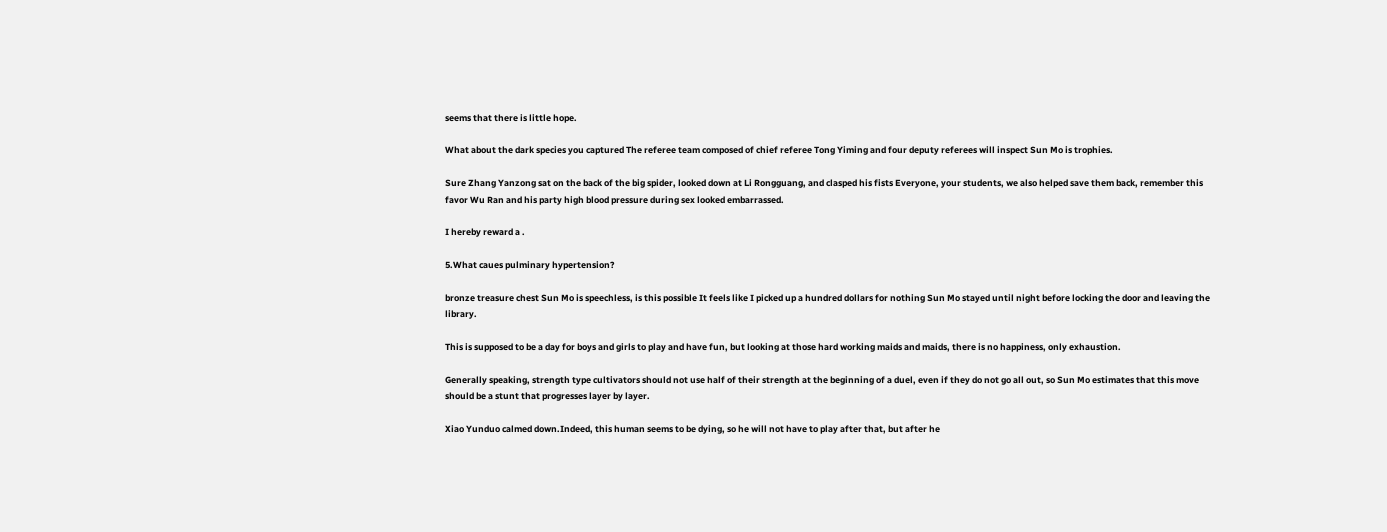seems that there is little hope.

What about the dark species you captured The referee team composed of chief referee Tong Yiming and four deputy referees will inspect Sun Mo is trophies.

Sure Zhang Yanzong sat on the back of the big spider, looked down at Li Rongguang, and clasped his fists Everyone, your students, we also helped save them back, remember this favor Wu Ran and his party high blood pressure during sex looked embarrassed.

I hereby reward a .

5.What caues pulminary hypertension?

bronze treasure chest Sun Mo is speechless, is this possible It feels like I picked up a hundred dollars for nothing Sun Mo stayed until night before locking the door and leaving the library.

This is supposed to be a day for boys and girls to play and have fun, but looking at those hard working maids and maids, there is no happiness, only exhaustion.

Generally speaking, strength type cultivators should not use half of their strength at the beginning of a duel, even if they do not go all out, so Sun Mo estimates that this move should be a stunt that progresses layer by layer.

Xiao Yunduo calmed down.Indeed, this human seems to be dying, so he will not have to play after that, but after he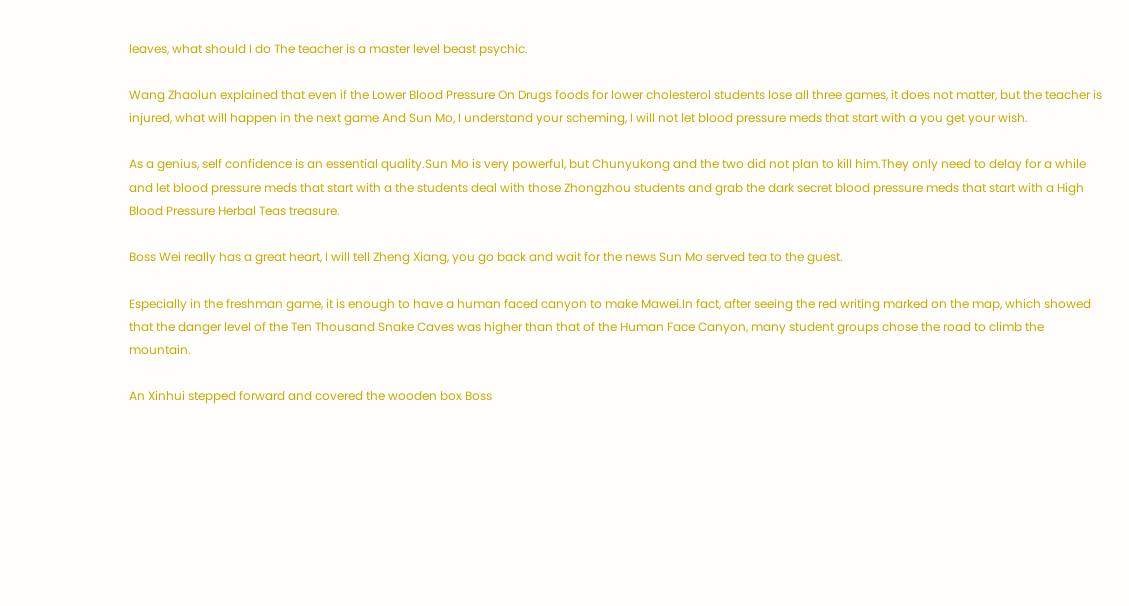leaves, what should I do The teacher is a master level beast psychic.

Wang Zhaolun explained that even if the Lower Blood Pressure On Drugs foods for lower cholesterol students lose all three games, it does not matter, but the teacher is injured, what will happen in the next game And Sun Mo, I understand your scheming, I will not let blood pressure meds that start with a you get your wish.

As a genius, self confidence is an essential quality.Sun Mo is very powerful, but Chunyukong and the two did not plan to kill him.They only need to delay for a while and let blood pressure meds that start with a the students deal with those Zhongzhou students and grab the dark secret blood pressure meds that start with a High Blood Pressure Herbal Teas treasure.

Boss Wei really has a great heart, I will tell Zheng Xiang, you go back and wait for the news Sun Mo served tea to the guest.

Especially in the freshman game, it is enough to have a human faced canyon to make Mawei.In fact, after seeing the red writing marked on the map, which showed that the danger level of the Ten Thousand Snake Caves was higher than that of the Human Face Canyon, many student groups chose the road to climb the mountain.

An Xinhui stepped forward and covered the wooden box Boss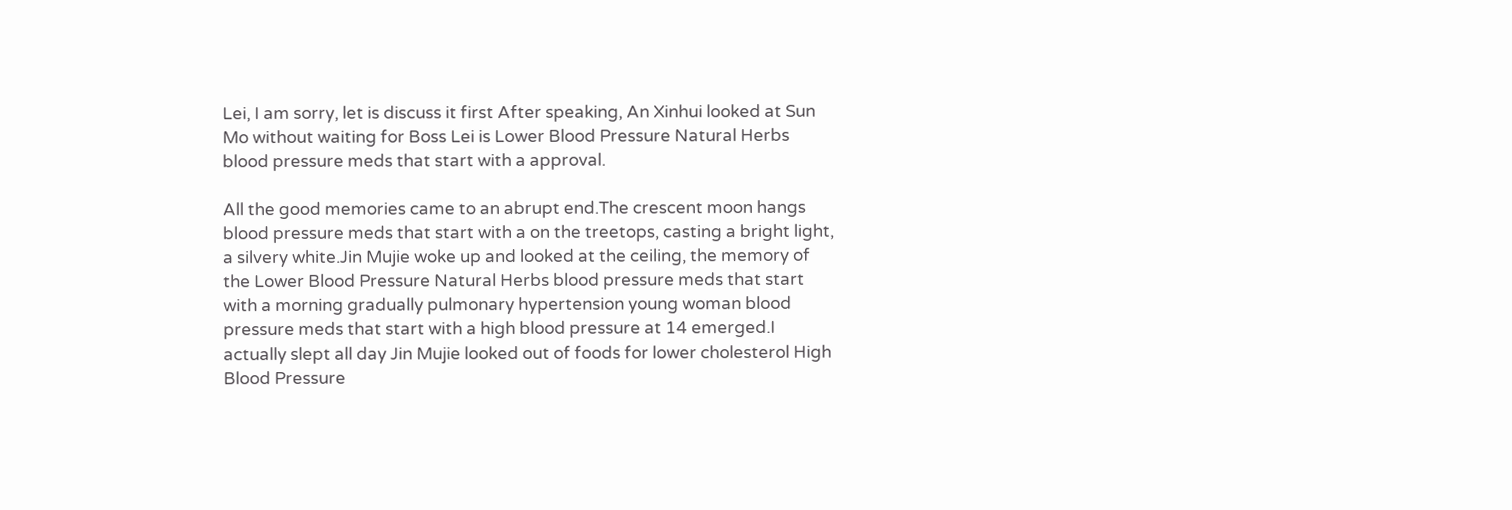Lei, I am sorry, let is discuss it first After speaking, An Xinhui looked at Sun Mo without waiting for Boss Lei is Lower Blood Pressure Natural Herbs blood pressure meds that start with a approval.

All the good memories came to an abrupt end.The crescent moon hangs blood pressure meds that start with a on the treetops, casting a bright light, a silvery white.Jin Mujie woke up and looked at the ceiling, the memory of the Lower Blood Pressure Natural Herbs blood pressure meds that start with a morning gradually pulmonary hypertension young woman blood pressure meds that start with a high blood pressure at 14 emerged.I actually slept all day Jin Mujie looked out of foods for lower cholesterol High Blood Pressure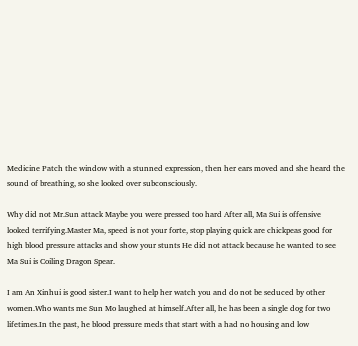Medicine Patch the window with a stunned expression, then her ears moved and she heard the sound of breathing, so she looked over subconsciously.

Why did not Mr.Sun attack Maybe you were pressed too hard After all, Ma Sui is offensive looked terrifying.Master Ma, speed is not your forte, stop playing quick are chickpeas good for high blood pressure attacks and show your stunts He did not attack because he wanted to see Ma Sui is Coiling Dragon Spear.

I am An Xinhui is good sister.I want to help her watch you and do not be seduced by other women.Who wants me Sun Mo laughed at himself.After all, he has been a single dog for two lifetimes.In the past, he blood pressure meds that start with a had no housing and low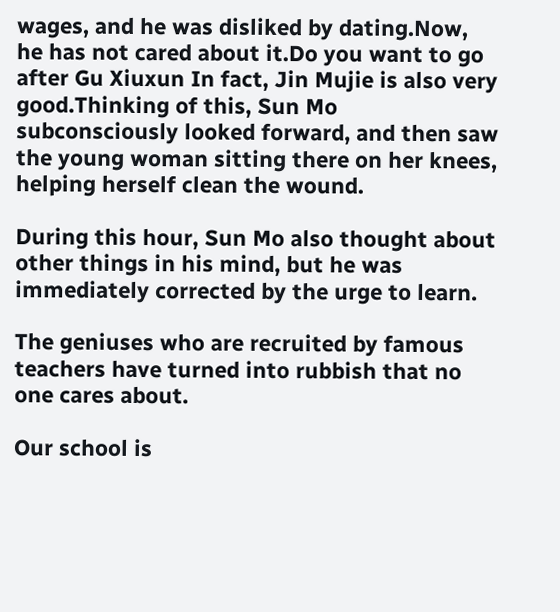wages, and he was disliked by dating.Now, he has not cared about it.Do you want to go after Gu Xiuxun In fact, Jin Mujie is also very good.Thinking of this, Sun Mo subconsciously looked forward, and then saw the young woman sitting there on her knees, helping herself clean the wound.

During this hour, Sun Mo also thought about other things in his mind, but he was immediately corrected by the urge to learn.

The geniuses who are recruited by famous teachers have turned into rubbish that no one cares about.

Our school is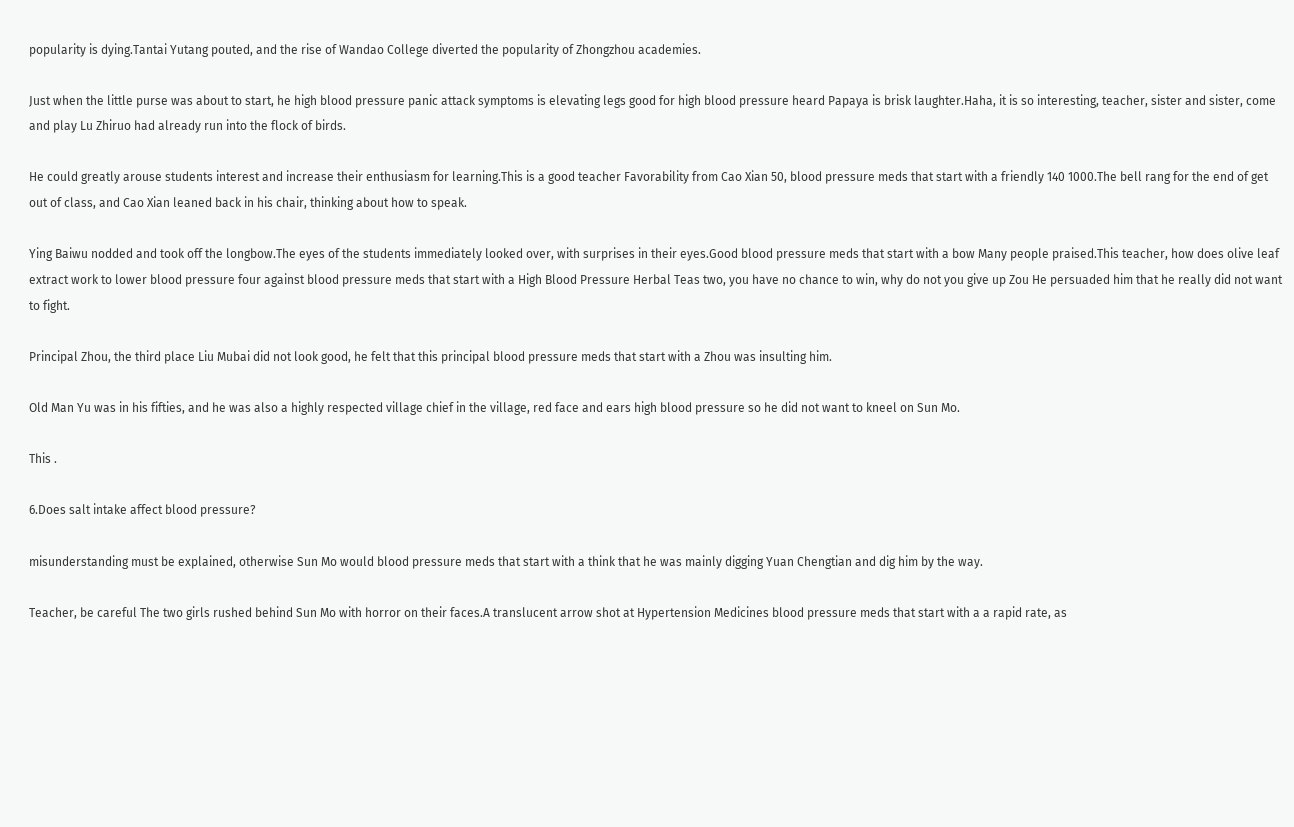popularity is dying.Tantai Yutang pouted, and the rise of Wandao College diverted the popularity of Zhongzhou academies.

Just when the little purse was about to start, he high blood pressure panic attack symptoms is elevating legs good for high blood pressure heard Papaya is brisk laughter.Haha, it is so interesting, teacher, sister and sister, come and play Lu Zhiruo had already run into the flock of birds.

He could greatly arouse students interest and increase their enthusiasm for learning.This is a good teacher Favorability from Cao Xian 50, blood pressure meds that start with a friendly 140 1000.The bell rang for the end of get out of class, and Cao Xian leaned back in his chair, thinking about how to speak.

Ying Baiwu nodded and took off the longbow.The eyes of the students immediately looked over, with surprises in their eyes.Good blood pressure meds that start with a bow Many people praised.This teacher, how does olive leaf extract work to lower blood pressure four against blood pressure meds that start with a High Blood Pressure Herbal Teas two, you have no chance to win, why do not you give up Zou He persuaded him that he really did not want to fight.

Principal Zhou, the third place Liu Mubai did not look good, he felt that this principal blood pressure meds that start with a Zhou was insulting him.

Old Man Yu was in his fifties, and he was also a highly respected village chief in the village, red face and ears high blood pressure so he did not want to kneel on Sun Mo.

This .

6.Does salt intake affect blood pressure?

misunderstanding must be explained, otherwise Sun Mo would blood pressure meds that start with a think that he was mainly digging Yuan Chengtian and dig him by the way.

Teacher, be careful The two girls rushed behind Sun Mo with horror on their faces.A translucent arrow shot at Hypertension Medicines blood pressure meds that start with a a rapid rate, as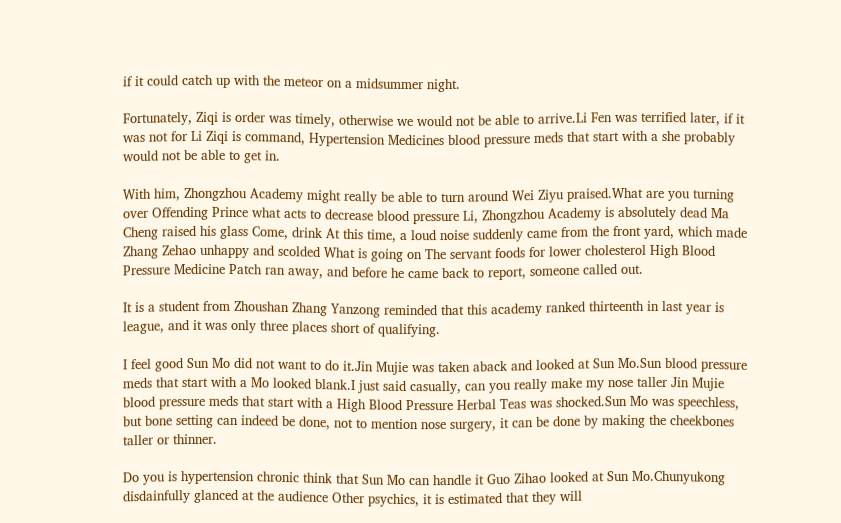if it could catch up with the meteor on a midsummer night.

Fortunately, Ziqi is order was timely, otherwise we would not be able to arrive.Li Fen was terrified later, if it was not for Li Ziqi is command, Hypertension Medicines blood pressure meds that start with a she probably would not be able to get in.

With him, Zhongzhou Academy might really be able to turn around Wei Ziyu praised.What are you turning over Offending Prince what acts to decrease blood pressure Li, Zhongzhou Academy is absolutely dead Ma Cheng raised his glass Come, drink At this time, a loud noise suddenly came from the front yard, which made Zhang Zehao unhappy and scolded What is going on The servant foods for lower cholesterol High Blood Pressure Medicine Patch ran away, and before he came back to report, someone called out.

It is a student from Zhoushan Zhang Yanzong reminded that this academy ranked thirteenth in last year is league, and it was only three places short of qualifying.

I feel good Sun Mo did not want to do it.Jin Mujie was taken aback and looked at Sun Mo.Sun blood pressure meds that start with a Mo looked blank.I just said casually, can you really make my nose taller Jin Mujie blood pressure meds that start with a High Blood Pressure Herbal Teas was shocked.Sun Mo was speechless, but bone setting can indeed be done, not to mention nose surgery, it can be done by making the cheekbones taller or thinner.

Do you is hypertension chronic think that Sun Mo can handle it Guo Zihao looked at Sun Mo.Chunyukong disdainfully glanced at the audience Other psychics, it is estimated that they will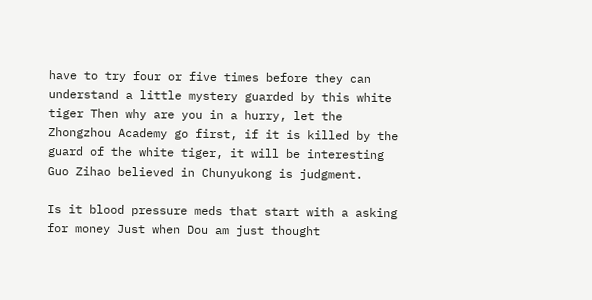have to try four or five times before they can understand a little mystery guarded by this white tiger Then why are you in a hurry, let the Zhongzhou Academy go first, if it is killed by the guard of the white tiger, it will be interesting Guo Zihao believed in Chunyukong is judgment.

Is it blood pressure meds that start with a asking for money Just when Dou am just thought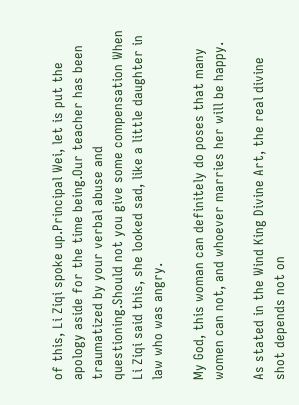of this, Li Ziqi spoke up.Principal Wei, let is put the apology aside for the time being.Our teacher has been traumatized by your verbal abuse and questioning.Should not you give some compensation When Li Ziqi said this, she looked sad, like a little daughter in law who was angry.

My God, this woman can definitely do poses that many women can not, and whoever marries her will be happy.

As stated in the Wind King Divine Art, the real divine shot depends not on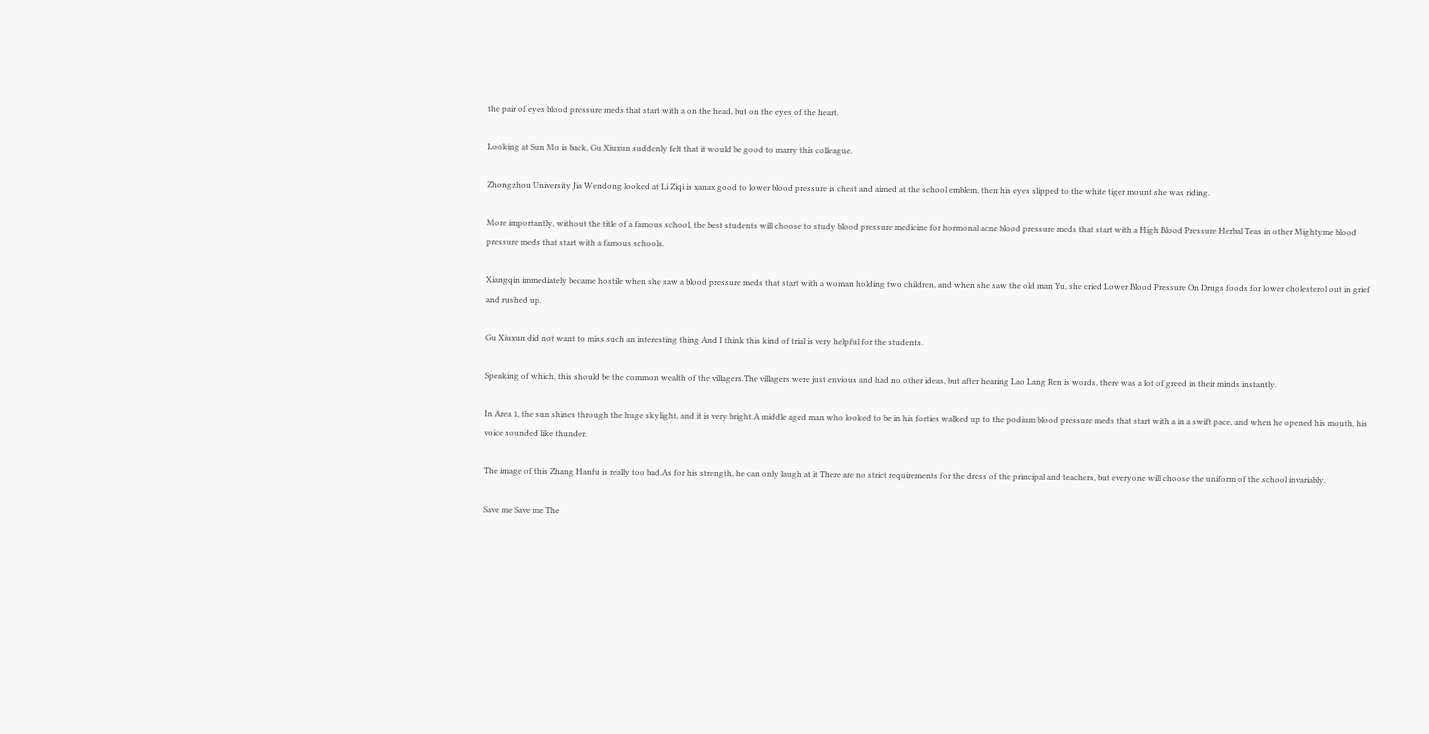the pair of eyes blood pressure meds that start with a on the head, but on the eyes of the heart.

Looking at Sun Mo is back, Gu Xiuxun suddenly felt that it would be good to marry this colleague.

Zhongzhou University Jia Wendong looked at Li Ziqi is xanax good to lower blood pressure is chest and aimed at the school emblem, then his eyes slipped to the white tiger mount she was riding.

More importantly, without the title of a famous school, the best students will choose to study blood pressure medicine for hormonal acne blood pressure meds that start with a High Blood Pressure Herbal Teas in other Mightyme blood pressure meds that start with a famous schools.

Xiangqin immediately became hostile when she saw a blood pressure meds that start with a woman holding two children, and when she saw the old man Yu, she cried Lower Blood Pressure On Drugs foods for lower cholesterol out in grief and rushed up.

Gu Xiuxun did not want to miss such an interesting thing And I think this kind of trial is very helpful for the students.

Speaking of which, this should be the common wealth of the villagers.The villagers were just envious and had no other ideas, but after hearing Lao Lang Ren is words, there was a lot of greed in their minds instantly.

In Area 1, the sun shines through the huge skylight, and it is very bright.A middle aged man who looked to be in his forties walked up to the podium blood pressure meds that start with a in a swift pace, and when he opened his mouth, his voice sounded like thunder.

The image of this Zhang Hanfu is really too bad.As for his strength, he can only laugh at it There are no strict requirements for the dress of the principal and teachers, but everyone will choose the uniform of the school invariably.

Save me Save me The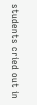students cried out in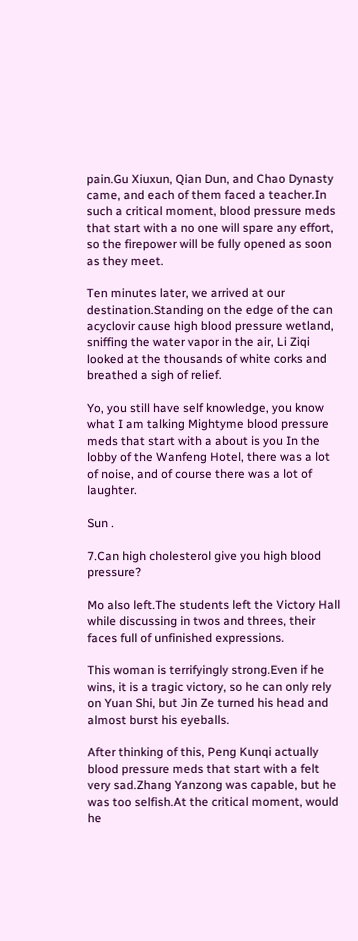pain.Gu Xiuxun, Qian Dun, and Chao Dynasty came, and each of them faced a teacher.In such a critical moment, blood pressure meds that start with a no one will spare any effort, so the firepower will be fully opened as soon as they meet.

Ten minutes later, we arrived at our destination.Standing on the edge of the can acyclovir cause high blood pressure wetland, sniffing the water vapor in the air, Li Ziqi looked at the thousands of white corks and breathed a sigh of relief.

Yo, you still have self knowledge, you know what I am talking Mightyme blood pressure meds that start with a about is you In the lobby of the Wanfeng Hotel, there was a lot of noise, and of course there was a lot of laughter.

Sun .

7.Can high cholesterol give you high blood pressure?

Mo also left.The students left the Victory Hall while discussing in twos and threes, their faces full of unfinished expressions.

This woman is terrifyingly strong.Even if he wins, it is a tragic victory, so he can only rely on Yuan Shi, but Jin Ze turned his head and almost burst his eyeballs.

After thinking of this, Peng Kunqi actually blood pressure meds that start with a felt very sad.Zhang Yanzong was capable, but he was too selfish.At the critical moment, would he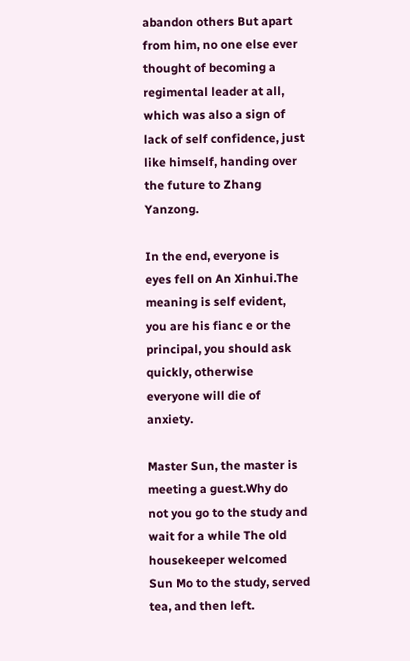abandon others But apart from him, no one else ever thought of becoming a regimental leader at all, which was also a sign of lack of self confidence, just like himself, handing over the future to Zhang Yanzong.

In the end, everyone is eyes fell on An Xinhui.The meaning is self evident, you are his fianc e or the principal, you should ask quickly, otherwise everyone will die of anxiety.

Master Sun, the master is meeting a guest.Why do not you go to the study and wait for a while The old housekeeper welcomed Sun Mo to the study, served tea, and then left.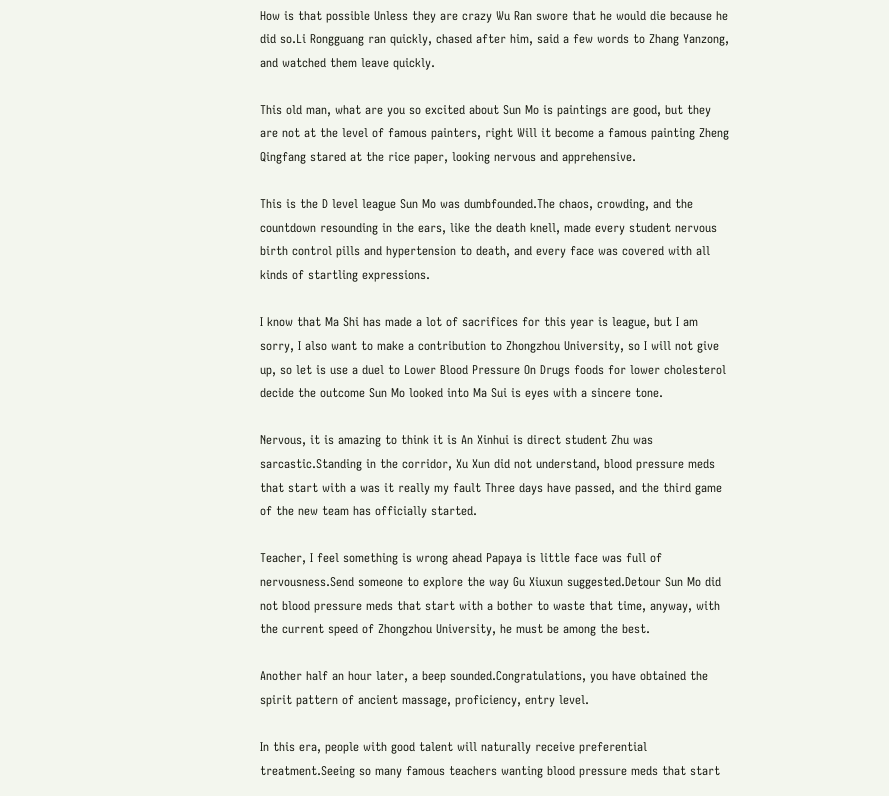How is that possible Unless they are crazy Wu Ran swore that he would die because he did so.Li Rongguang ran quickly, chased after him, said a few words to Zhang Yanzong, and watched them leave quickly.

This old man, what are you so excited about Sun Mo is paintings are good, but they are not at the level of famous painters, right Will it become a famous painting Zheng Qingfang stared at the rice paper, looking nervous and apprehensive.

This is the D level league Sun Mo was dumbfounded.The chaos, crowding, and the countdown resounding in the ears, like the death knell, made every student nervous birth control pills and hypertension to death, and every face was covered with all kinds of startling expressions.

I know that Ma Shi has made a lot of sacrifices for this year is league, but I am sorry, I also want to make a contribution to Zhongzhou University, so I will not give up, so let is use a duel to Lower Blood Pressure On Drugs foods for lower cholesterol decide the outcome Sun Mo looked into Ma Sui is eyes with a sincere tone.

Nervous, it is amazing to think it is An Xinhui is direct student Zhu was sarcastic.Standing in the corridor, Xu Xun did not understand, blood pressure meds that start with a was it really my fault Three days have passed, and the third game of the new team has officially started.

Teacher, I feel something is wrong ahead Papaya is little face was full of nervousness.Send someone to explore the way Gu Xiuxun suggested.Detour Sun Mo did not blood pressure meds that start with a bother to waste that time, anyway, with the current speed of Zhongzhou University, he must be among the best.

Another half an hour later, a beep sounded.Congratulations, you have obtained the spirit pattern of ancient massage, proficiency, entry level.

In this era, people with good talent will naturally receive preferential treatment.Seeing so many famous teachers wanting blood pressure meds that start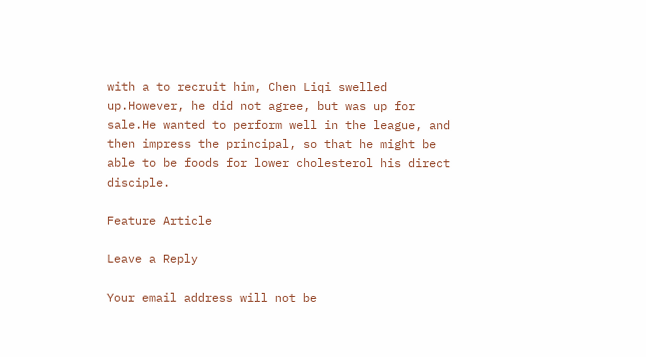with a to recruit him, Chen Liqi swelled up.However, he did not agree, but was up for sale.He wanted to perform well in the league, and then impress the principal, so that he might be able to be foods for lower cholesterol his direct disciple.

Feature Article

Leave a Reply

Your email address will not be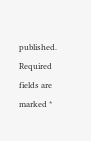published. Required fields are marked *